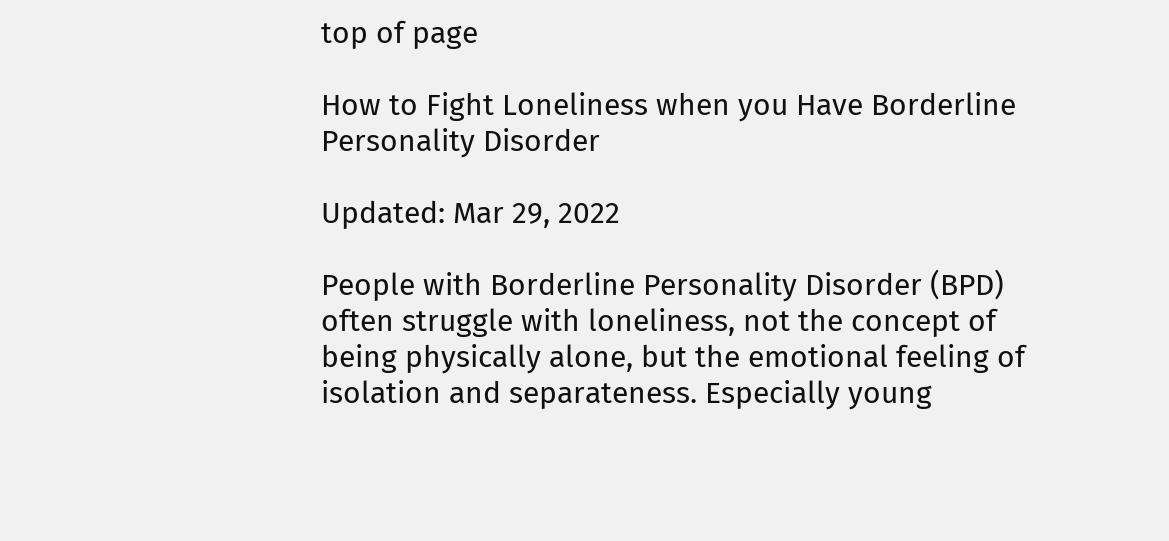top of page

How to Fight Loneliness when you Have Borderline Personality Disorder

Updated: Mar 29, 2022

People with Borderline Personality Disorder (BPD) often struggle with loneliness, not the concept of being physically alone, but the emotional feeling of isolation and separateness. Especially young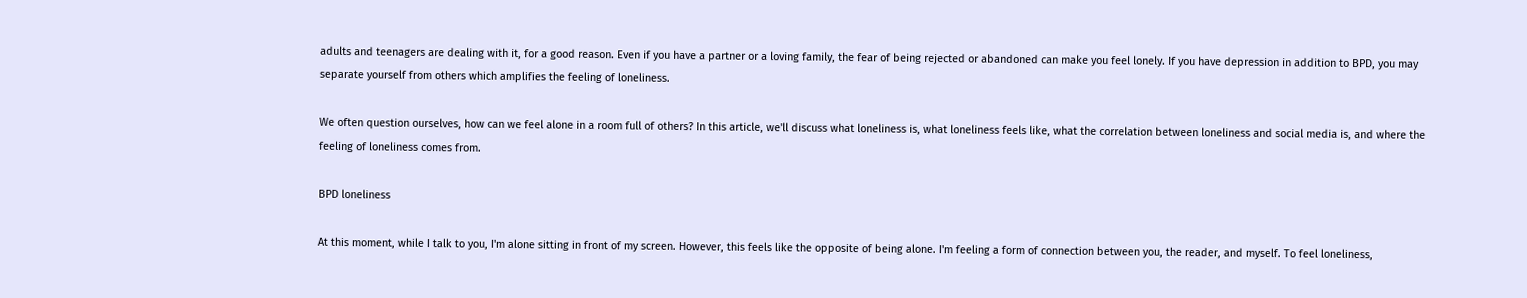adults and teenagers are dealing with it, for a good reason. Even if you have a partner or a loving family, the fear of being rejected or abandoned can make you feel lonely. If you have depression in addition to BPD, you may separate yourself from others which amplifies the feeling of loneliness.

We often question ourselves, how can we feel alone in a room full of others? In this article, we'll discuss what loneliness is, what loneliness feels like, what the correlation between loneliness and social media is, and where the feeling of loneliness comes from.

BPD loneliness

At this moment, while I talk to you, I'm alone sitting in front of my screen. However, this feels like the opposite of being alone. I'm feeling a form of connection between you, the reader, and myself. To feel loneliness,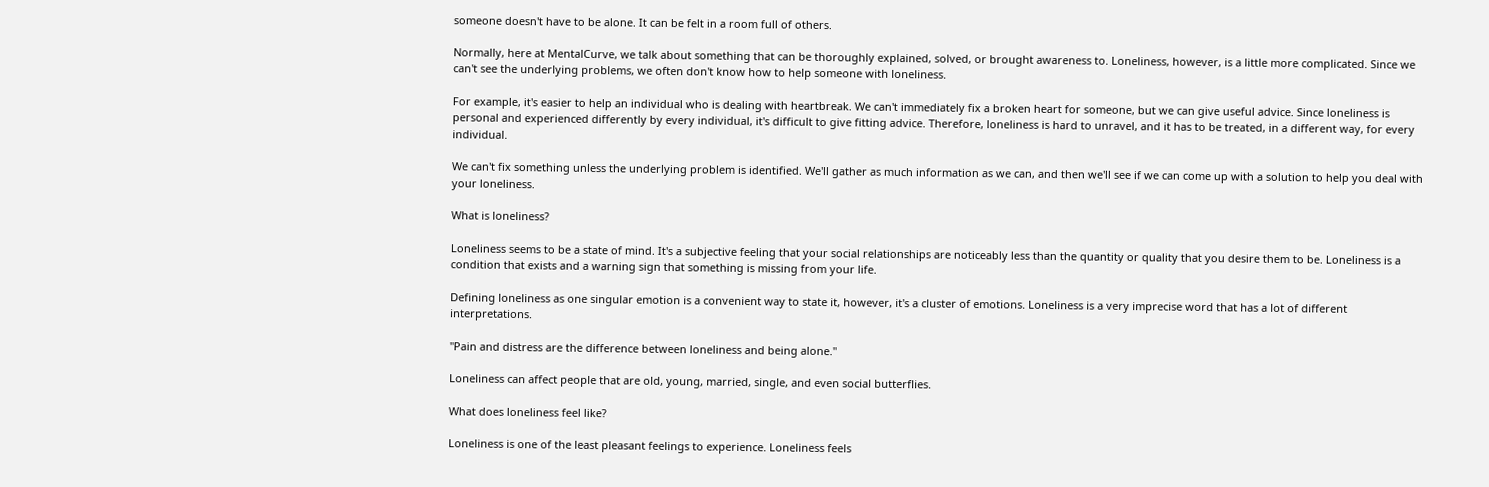someone doesn't have to be alone. It can be felt in a room full of others.

Normally, here at MentalCurve, we talk about something that can be thoroughly explained, solved, or brought awareness to. Loneliness, however, is a little more complicated. Since we can't see the underlying problems, we often don't know how to help someone with loneliness.

For example, it's easier to help an individual who is dealing with heartbreak. We can't immediately fix a broken heart for someone, but we can give useful advice. Since loneliness is personal and experienced differently by every individual, it's difficult to give fitting advice. Therefore, loneliness is hard to unravel, and it has to be treated, in a different way, for every individual.

We can't fix something unless the underlying problem is identified. We'll gather as much information as we can, and then we'll see if we can come up with a solution to help you deal with your loneliness.

What is loneliness?

Loneliness seems to be a state of mind. It's a subjective feeling that your social relationships are noticeably less than the quantity or quality that you desire them to be. Loneliness is a condition that exists and a warning sign that something is missing from your life.

Defining loneliness as one singular emotion is a convenient way to state it, however, it's a cluster of emotions. Loneliness is a very imprecise word that has a lot of different interpretations.

"Pain and distress are the difference between loneliness and being alone."

Loneliness can affect people that are old, young, married, single, and even social butterflies.

What does loneliness feel like?

Loneliness is one of the least pleasant feelings to experience. Loneliness feels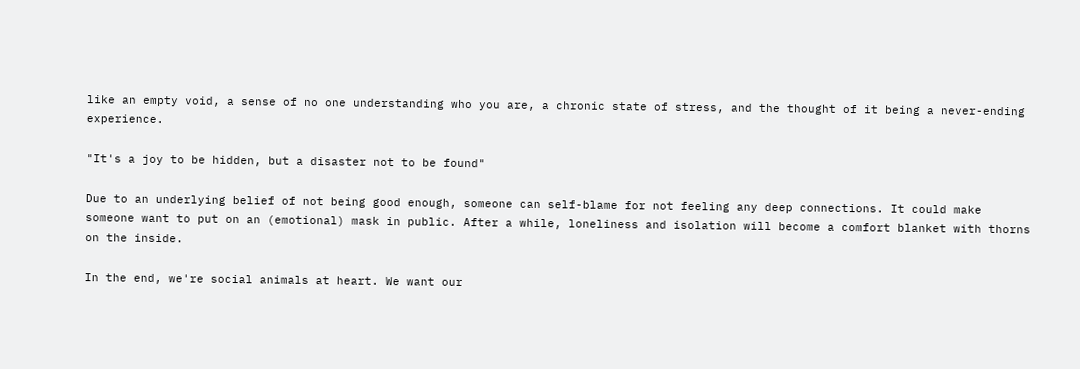like an empty void, a sense of no one understanding who you are, a chronic state of stress, and the thought of it being a never-ending experience.

"It's a joy to be hidden, but a disaster not to be found"

Due to an underlying belief of not being good enough, someone can self-blame for not feeling any deep connections. It could make someone want to put on an (emotional) mask in public. After a while, loneliness and isolation will become a comfort blanket with thorns on the inside.

In the end, we're social animals at heart. We want our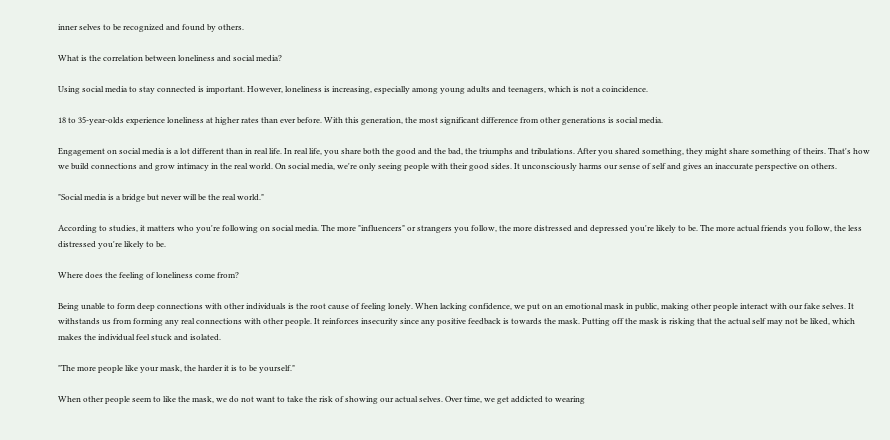inner selves to be recognized and found by others.

What is the correlation between loneliness and social media?

Using social media to stay connected is important. However, loneliness is increasing, especially among young adults and teenagers, which is not a coincidence.

18 to 35-year-olds experience loneliness at higher rates than ever before. With this generation, the most significant difference from other generations is social media.

Engagement on social media is a lot different than in real life. In real life, you share both the good and the bad, the triumphs and tribulations. After you shared something, they might share something of theirs. That's how we build connections and grow intimacy in the real world. On social media, we're only seeing people with their good sides. It unconsciously harms our sense of self and gives an inaccurate perspective on others.

"Social media is a bridge but never will be the real world."

According to studies, it matters who you're following on social media. The more "influencers" or strangers you follow, the more distressed and depressed you're likely to be. The more actual friends you follow, the less distressed you're likely to be.

Where does the feeling of loneliness come from?

Being unable to form deep connections with other individuals is the root cause of feeling lonely. When lacking confidence, we put on an emotional mask in public, making other people interact with our fake selves. It withstands us from forming any real connections with other people. It reinforces insecurity since any positive feedback is towards the mask. Putting off the mask is risking that the actual self may not be liked, which makes the individual feel stuck and isolated.

"The more people like your mask, the harder it is to be yourself."

When other people seem to like the mask, we do not want to take the risk of showing our actual selves. Over time, we get addicted to wearing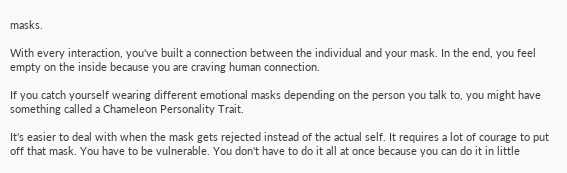masks.

With every interaction, you've built a connection between the individual and your mask. In the end, you feel empty on the inside because you are craving human connection.

If you catch yourself wearing different emotional masks depending on the person you talk to, you might have something called a Chameleon Personality Trait.

It's easier to deal with when the mask gets rejected instead of the actual self. It requires a lot of courage to put off that mask. You have to be vulnerable. You don't have to do it all at once because you can do it in little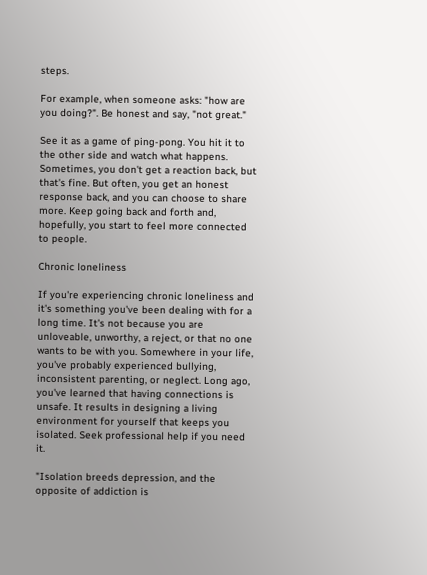steps.

For example, when someone asks: "how are you doing?". Be honest and say, "not great."

See it as a game of ping-pong. You hit it to the other side and watch what happens. Sometimes, you don't get a reaction back, but that's fine. But often, you get an honest response back, and you can choose to share more. Keep going back and forth and, hopefully, you start to feel more connected to people.

Chronic loneliness

If you're experiencing chronic loneliness and it's something you've been dealing with for a long time. It's not because you are unloveable, unworthy, a reject, or that no one wants to be with you. Somewhere in your life, you've probably experienced bullying, inconsistent parenting, or neglect. Long ago, you've learned that having connections is unsafe. It results in designing a living environment for yourself that keeps you isolated. Seek professional help if you need it.

"Isolation breeds depression, and the opposite of addiction is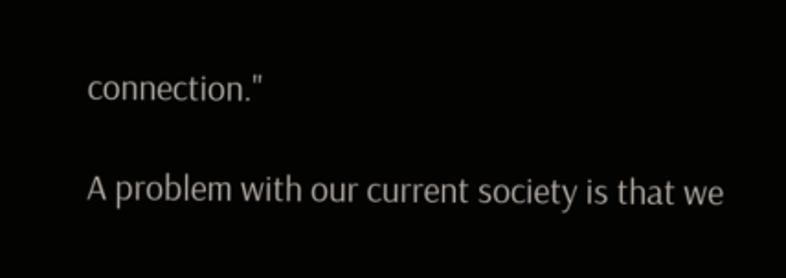connection."

A problem with our current society is that we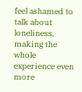feel ashamed to talk about loneliness, making the whole experience even more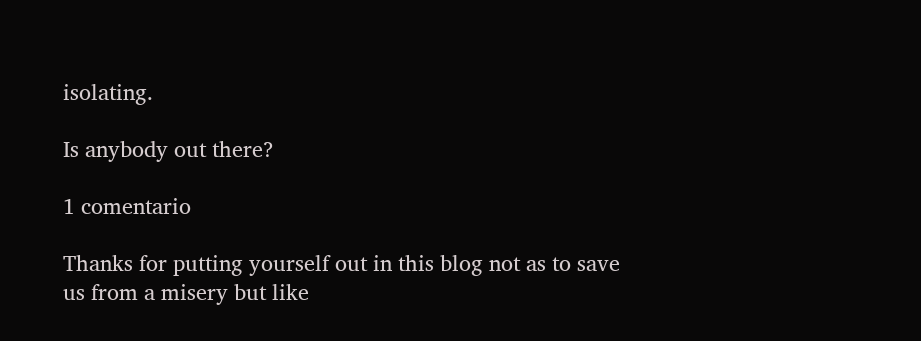isolating.

Is anybody out there?

1 comentario

Thanks for putting yourself out in this blog not as to save us from a misery but like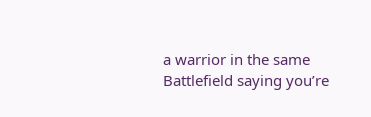a warrior in the same Battlefield saying you’re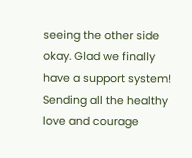seeing the other side okay. Glad we finally have a support system! Sending all the healthy love and courage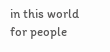in this world for people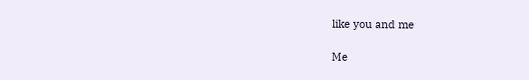like you and me

Me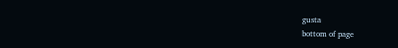gusta
bottom of page